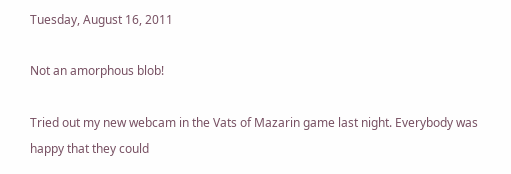Tuesday, August 16, 2011

Not an amorphous blob!

Tried out my new webcam in the Vats of Mazarin game last night. Everybody was happy that they could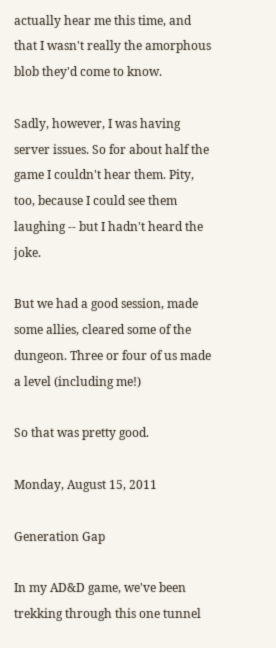actually hear me this time, and that I wasn't really the amorphous blob they'd come to know.

Sadly, however, I was having server issues. So for about half the game I couldn't hear them. Pity, too, because I could see them laughing -- but I hadn't heard the joke.

But we had a good session, made some allies, cleared some of the dungeon. Three or four of us made a level (including me!)

So that was pretty good.

Monday, August 15, 2011

Generation Gap

In my AD&D game, we've been trekking through this one tunnel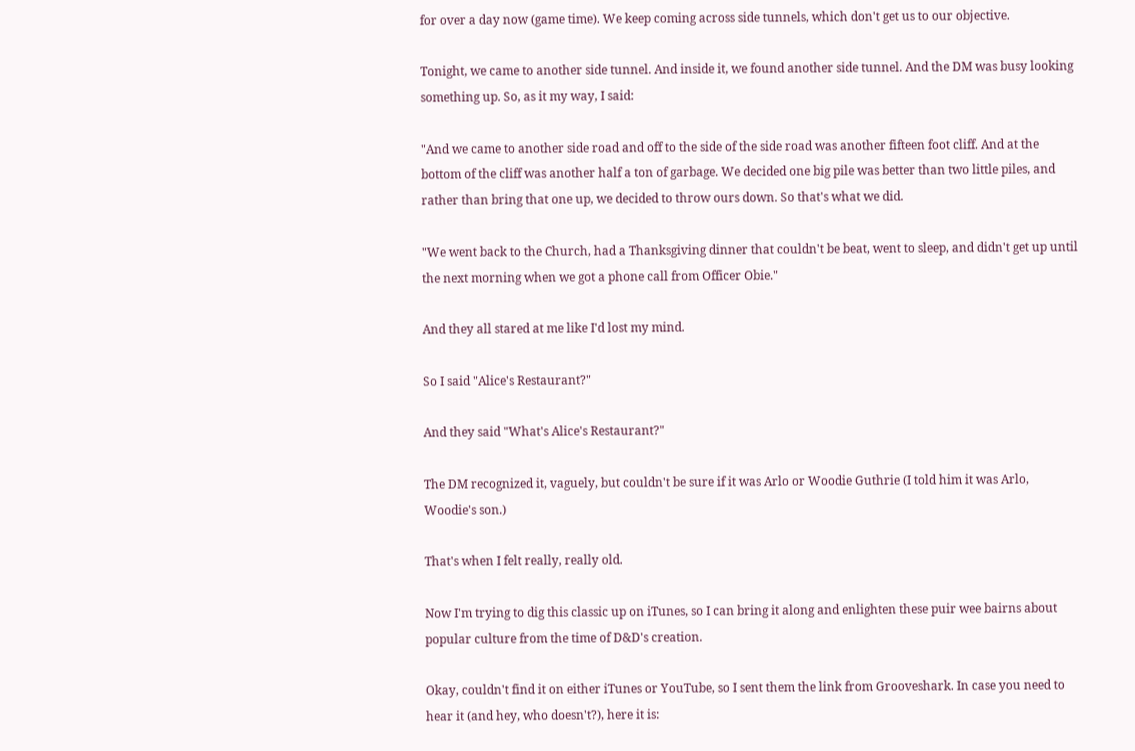for over a day now (game time). We keep coming across side tunnels, which don't get us to our objective.

Tonight, we came to another side tunnel. And inside it, we found another side tunnel. And the DM was busy looking something up. So, as it my way, I said:

"And we came to another side road and off to the side of the side road was another fifteen foot cliff. And at the bottom of the cliff was another half a ton of garbage. We decided one big pile was better than two little piles, and rather than bring that one up, we decided to throw ours down. So that's what we did.

"We went back to the Church, had a Thanksgiving dinner that couldn't be beat, went to sleep, and didn't get up until the next morning when we got a phone call from Officer Obie."

And they all stared at me like I'd lost my mind.

So I said "Alice's Restaurant?"

And they said "What's Alice's Restaurant?"

The DM recognized it, vaguely, but couldn't be sure if it was Arlo or Woodie Guthrie (I told him it was Arlo, Woodie's son.)

That's when I felt really, really old.

Now I'm trying to dig this classic up on iTunes, so I can bring it along and enlighten these puir wee bairns about popular culture from the time of D&D's creation.

Okay, couldn't find it on either iTunes or YouTube, so I sent them the link from Grooveshark. In case you need to hear it (and hey, who doesn't?), here it is: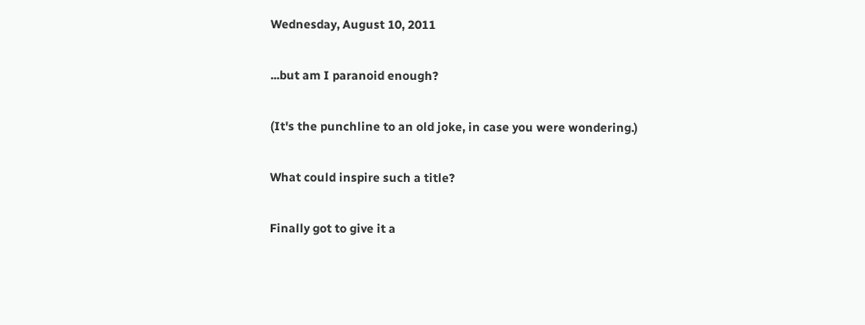Wednesday, August 10, 2011

...but am I paranoid enough?

(It's the punchline to an old joke, in case you were wondering.)

What could inspire such a title?

Finally got to give it a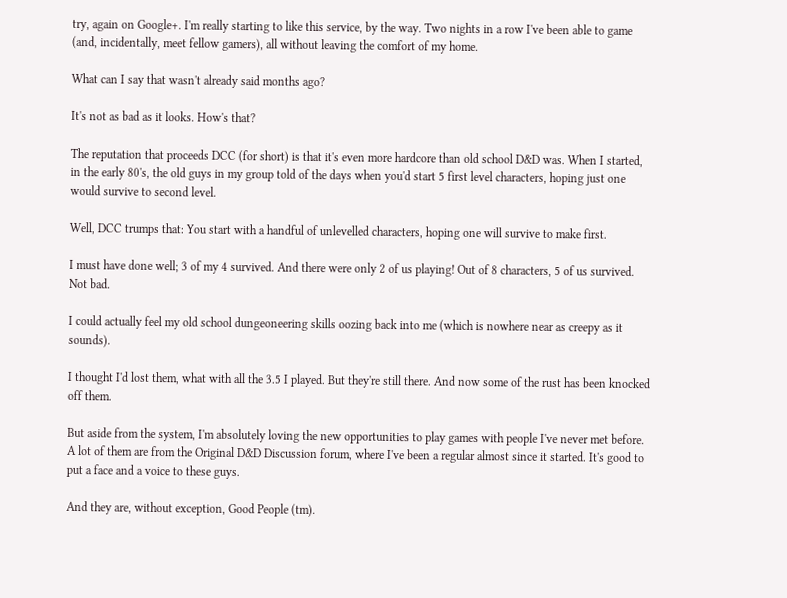try, again on Google+. I'm really starting to like this service, by the way. Two nights in a row I've been able to game (and, incidentally, meet fellow gamers), all without leaving the comfort of my home.

What can I say that wasn't already said months ago?

It's not as bad as it looks. How's that?

The reputation that proceeds DCC (for short) is that it's even more hardcore than old school D&D was. When I started, in the early 80's, the old guys in my group told of the days when you'd start 5 first level characters, hoping just one would survive to second level.

Well, DCC trumps that: You start with a handful of unlevelled characters, hoping one will survive to make first.

I must have done well; 3 of my 4 survived. And there were only 2 of us playing! Out of 8 characters, 5 of us survived. Not bad.

I could actually feel my old school dungeoneering skills oozing back into me (which is nowhere near as creepy as it sounds).

I thought I'd lost them, what with all the 3.5 I played. But they're still there. And now some of the rust has been knocked off them.

But aside from the system, I'm absolutely loving the new opportunities to play games with people I've never met before. A lot of them are from the Original D&D Discussion forum, where I've been a regular almost since it started. It's good to put a face and a voice to these guys.

And they are, without exception, Good People (tm).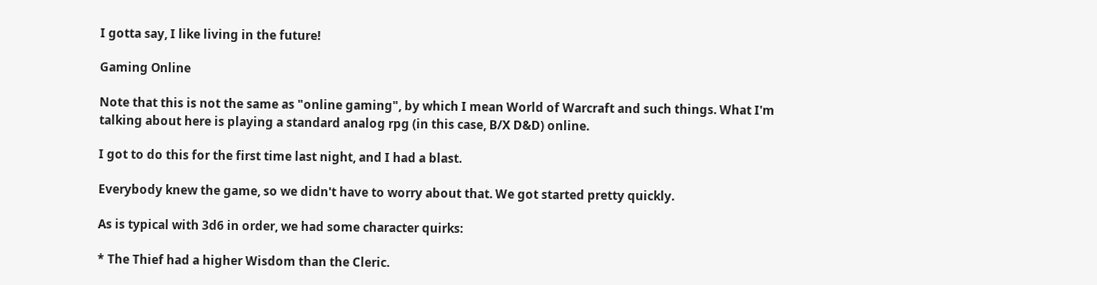I gotta say, I like living in the future!

Gaming Online

Note that this is not the same as "online gaming", by which I mean World of Warcraft and such things. What I'm talking about here is playing a standard analog rpg (in this case, B/X D&D) online.

I got to do this for the first time last night, and I had a blast.

Everybody knew the game, so we didn't have to worry about that. We got started pretty quickly.

As is typical with 3d6 in order, we had some character quirks:

* The Thief had a higher Wisdom than the Cleric.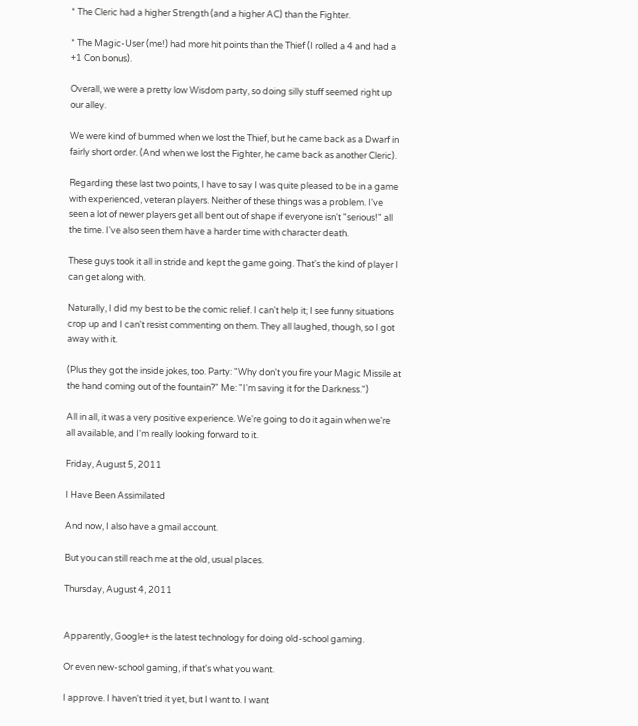* The Cleric had a higher Strength (and a higher AC) than the Fighter.

* The Magic-User (me!) had more hit points than the Thief (I rolled a 4 and had a +1 Con bonus).

Overall, we were a pretty low Wisdom party, so doing silly stuff seemed right up our alley.

We were kind of bummed when we lost the Thief, but he came back as a Dwarf in fairly short order. (And when we lost the Fighter, he came back as another Cleric).

Regarding these last two points, I have to say I was quite pleased to be in a game with experienced, veteran players. Neither of these things was a problem. I've seen a lot of newer players get all bent out of shape if everyone isn't "serious!" all the time. I've also seen them have a harder time with character death.

These guys took it all in stride and kept the game going. That's the kind of player I can get along with.

Naturally, I did my best to be the comic relief. I can't help it; I see funny situations crop up and I can't resist commenting on them. They all laughed, though, so I got away with it.

(Plus they got the inside jokes, too. Party: "Why don't you fire your Magic Missile at the hand coming out of the fountain?" Me: "I'm saving it for the Darkness.")

All in all, it was a very positive experience. We're going to do it again when we're all available, and I'm really looking forward to it.

Friday, August 5, 2011

I Have Been Assimilated

And now, I also have a gmail account.

But you can still reach me at the old, usual places.

Thursday, August 4, 2011


Apparently, Google+ is the latest technology for doing old-school gaming.

Or even new-school gaming, if that's what you want.

I approve. I haven't tried it yet, but I want to. I want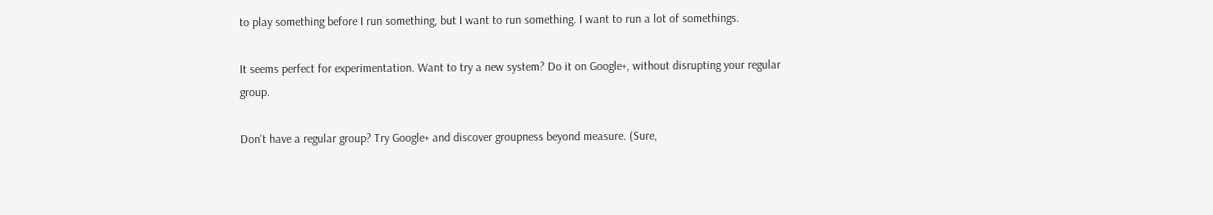to play something before I run something, but I want to run something. I want to run a lot of somethings.

It seems perfect for experimentation. Want to try a new system? Do it on Google+, without disrupting your regular group.

Don't have a regular group? Try Google+ and discover groupness beyond measure. (Sure,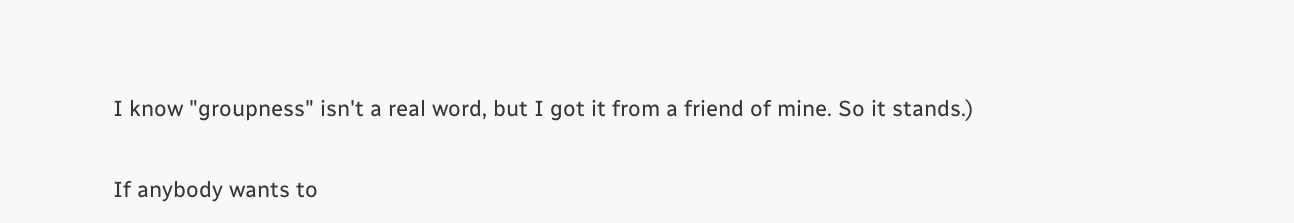I know "groupness" isn't a real word, but I got it from a friend of mine. So it stands.)

If anybody wants to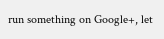run something on Google+, let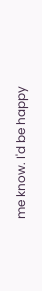me know. I'd be happy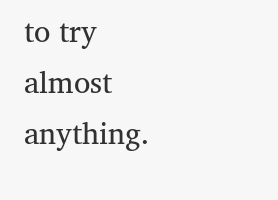to try almost anything.